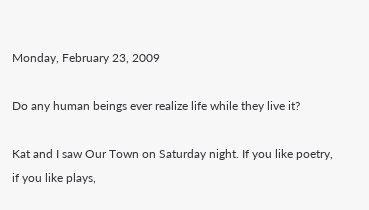Monday, February 23, 2009

Do any human beings ever realize life while they live it?

Kat and I saw Our Town on Saturday night. If you like poetry, if you like plays,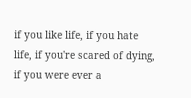if you like life, if you hate life, if you're scared of dying, if you were ever a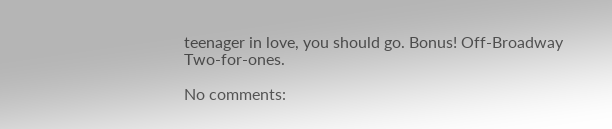teenager in love, you should go. Bonus! Off-Broadway Two-for-ones.

No comments: